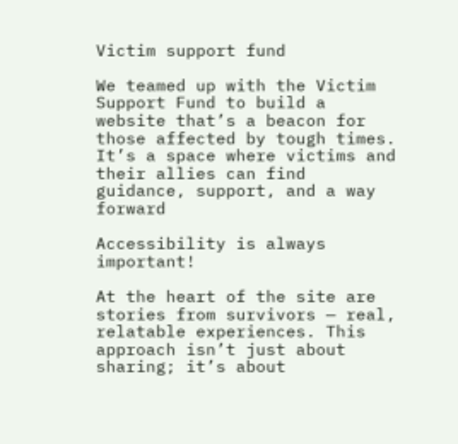Victim support fund

We teamed up with the Victim Support Fund to build a website that’s a beacon for those affected by tough times. It’s a space where victims and their allies can find guidance, support, and a way forward

Accessibility is always important!

At the heart of the site are stories from survivors — real, relatable experiences. This approach isn’t just about sharing; it’s about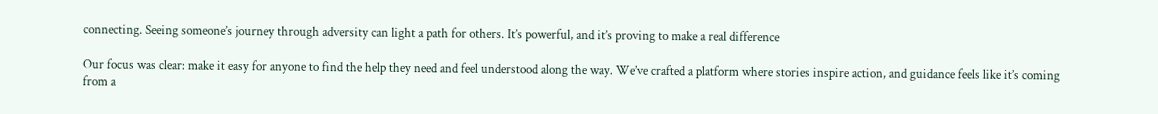connecting. Seeing someone’s journey through adversity can light a path for others. It’s powerful, and it’s proving to make a real difference

Our focus was clear: make it easy for anyone to find the help they need and feel understood along the way. We’ve crafted a platform where stories inspire action, and guidance feels like it’s coming from a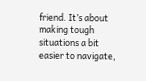friend. It’s about making tough situations a bit easier to navigate,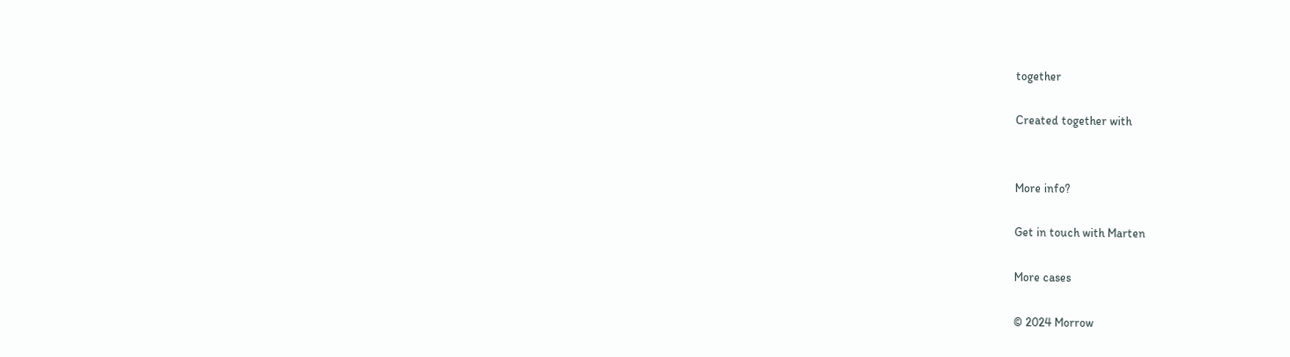together

Created together with


More info?

Get in touch with Marten

More cases

© 2024 Morrow